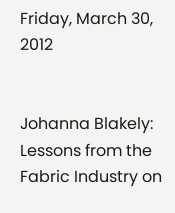Friday, March 30, 2012


Johanna Blakely: Lessons from the Fabric Industry on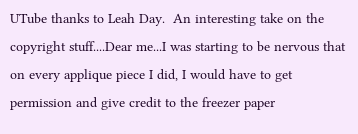UTube thanks to Leah Day.  An interesting take on the copyright stuff....Dear me...I was starting to be nervous that on every applique piece I did, I would have to get permission and give credit to the freezer paper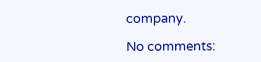company.

No comments: